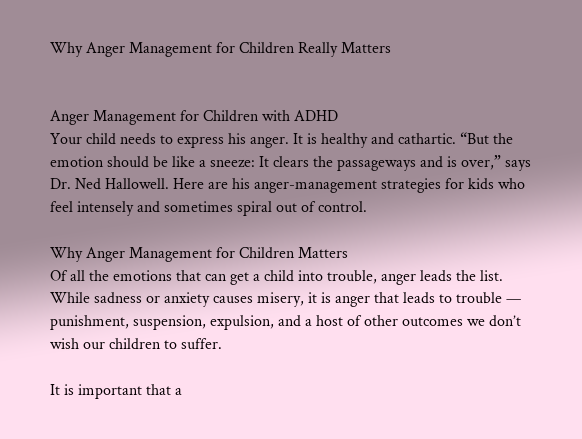Why Anger Management for Children Really Matters


Anger Management for Children with ADHD
Your child needs to express his anger. It is healthy and cathartic. “But the emotion should be like a sneeze: It clears the passageways and is over,” says Dr. Ned Hallowell. Here are his anger-management strategies for kids who feel intensely and sometimes spiral out of control.

Why Anger Management for Children Matters
Of all the emotions that can get a child into trouble, anger leads the list. While sadness or anxiety causes misery, it is anger that leads to trouble — punishment, suspension, expulsion, and a host of other outcomes we don’t wish our children to suffer.

It is important that a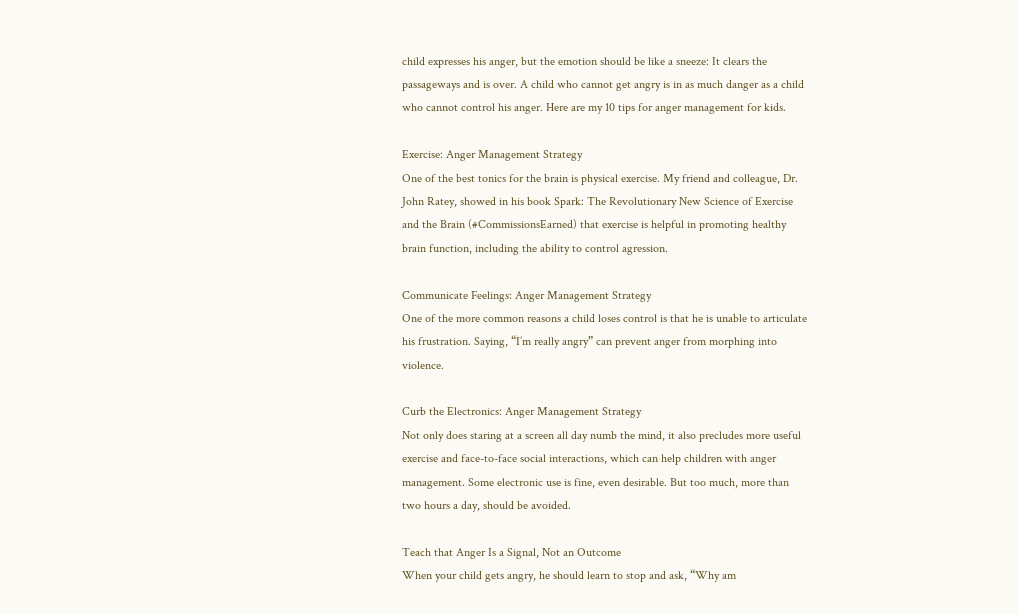child expresses his anger, but the emotion should be like a sneeze: It clears the passageways and is over. A child who cannot get angry is in as much danger as a child who cannot control his anger. Here are my 10 tips for anger management for kids.

Exercise: Anger Management Strategy
One of the best tonics for the brain is physical exercise. My friend and colleague, Dr. John Ratey, showed in his book Spark: The Revolutionary New Science of Exercise and the Brain (#CommissionsEarned) that exercise is helpful in promoting healthy brain function, including the ability to control agression.

Communicate Feelings: Anger Management Strategy
One of the more common reasons a child loses control is that he is unable to articulate his frustration. Saying, “I’m really angry” can prevent anger from morphing into violence.

Curb the Electronics: Anger Management Strategy
Not only does staring at a screen all day numb the mind, it also precludes more useful exercise and face-to-face social interactions, which can help children with anger management. Some electronic use is fine, even desirable. But too much, more than two hours a day, should be avoided.

Teach that Anger Is a Signal, Not an Outcome
When your child gets angry, he should learn to stop and ask, “Why am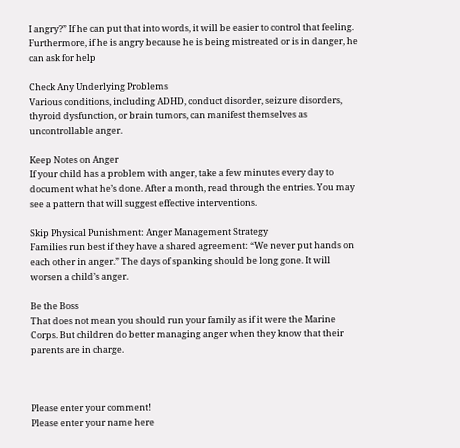I angry?” If he can put that into words, it will be easier to control that feeling. Furthermore, if he is angry because he is being mistreated or is in danger, he can ask for help

Check Any Underlying Problems
Various conditions, including ADHD, conduct disorder, seizure disorders, thyroid dysfunction, or brain tumors, can manifest themselves as uncontrollable anger.

Keep Notes on Anger
If your child has a problem with anger, take a few minutes every day to document what he’s done. After a month, read through the entries. You may see a pattern that will suggest effective interventions.

Skip Physical Punishment: Anger Management Strategy
Families run best if they have a shared agreement: “We never put hands on each other in anger.” The days of spanking should be long gone. It will worsen a child’s anger.

Be the Boss
That does not mean you should run your family as if it were the Marine Corps. But children do better managing anger when they know that their parents are in charge.



Please enter your comment!
Please enter your name here